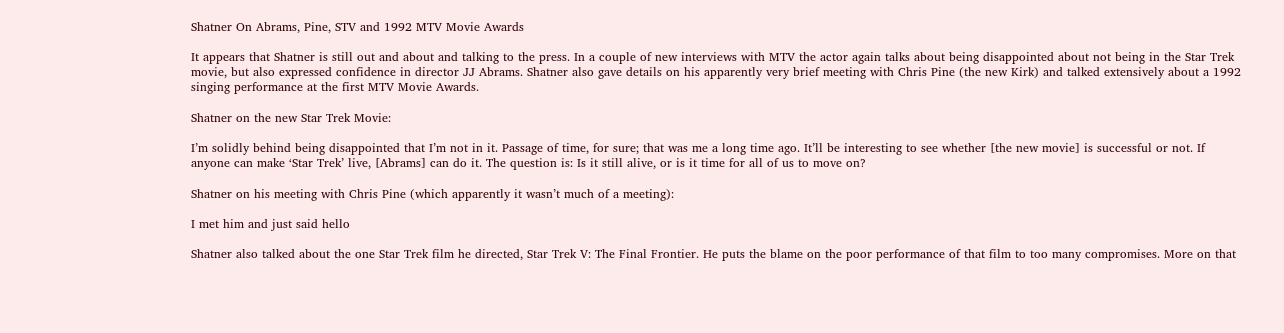Shatner On Abrams, Pine, STV and 1992 MTV Movie Awards

It appears that Shatner is still out and about and talking to the press. In a couple of new interviews with MTV the actor again talks about being disappointed about not being in the Star Trek movie, but also expressed confidence in director JJ Abrams. Shatner also gave details on his apparently very brief meeting with Chris Pine (the new Kirk) and talked extensively about a 1992 singing performance at the first MTV Movie Awards.

Shatner on the new Star Trek Movie:

I’m solidly behind being disappointed that I’m not in it. Passage of time, for sure; that was me a long time ago. It’ll be interesting to see whether [the new movie] is successful or not. If anyone can make ‘Star Trek’ live, [Abrams] can do it. The question is: Is it still alive, or is it time for all of us to move on?

Shatner on his meeting with Chris Pine (which apparently it wasn’t much of a meeting):

I met him and just said hello

Shatner also talked about the one Star Trek film he directed, Star Trek V: The Final Frontier. He puts the blame on the poor performance of that film to too many compromises. More on that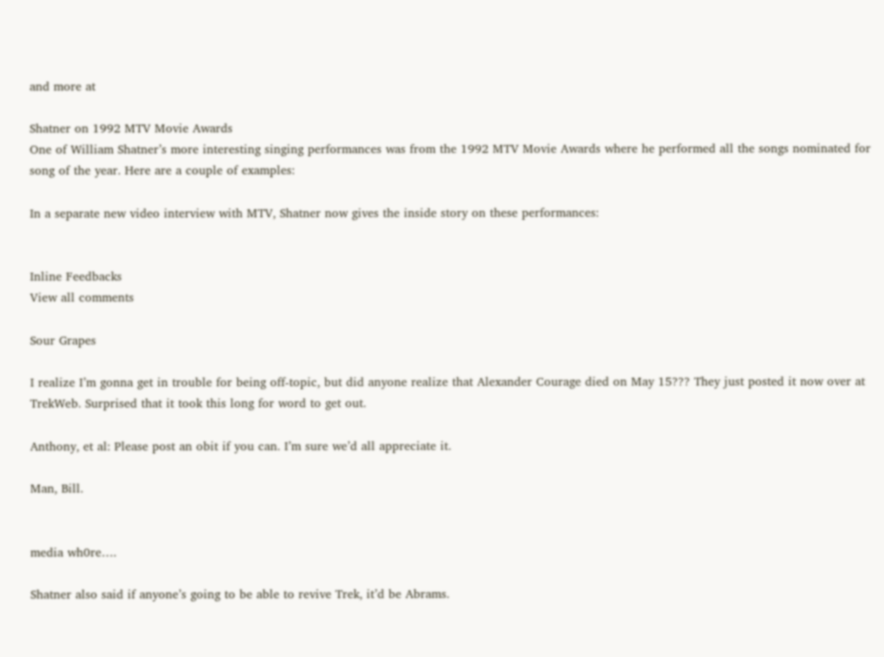and more at

Shatner on 1992 MTV Movie Awards
One of William Shatner’s more interesting singing performances was from the 1992 MTV Movie Awards where he performed all the songs nominated for song of the year. Here are a couple of examples:

In a separate new video interview with MTV, Shatner now gives the inside story on these performances:


Inline Feedbacks
View all comments

Sour Grapes

I realize I’m gonna get in trouble for being off-topic, but did anyone realize that Alexander Courage died on May 15??? They just posted it now over at TrekWeb. Surprised that it took this long for word to get out.

Anthony, et al: Please post an obit if you can. I’m sure we’d all appreciate it.

Man, Bill.


media wh0re….

Shatner also said if anyone’s going to be able to revive Trek, it’d be Abrams.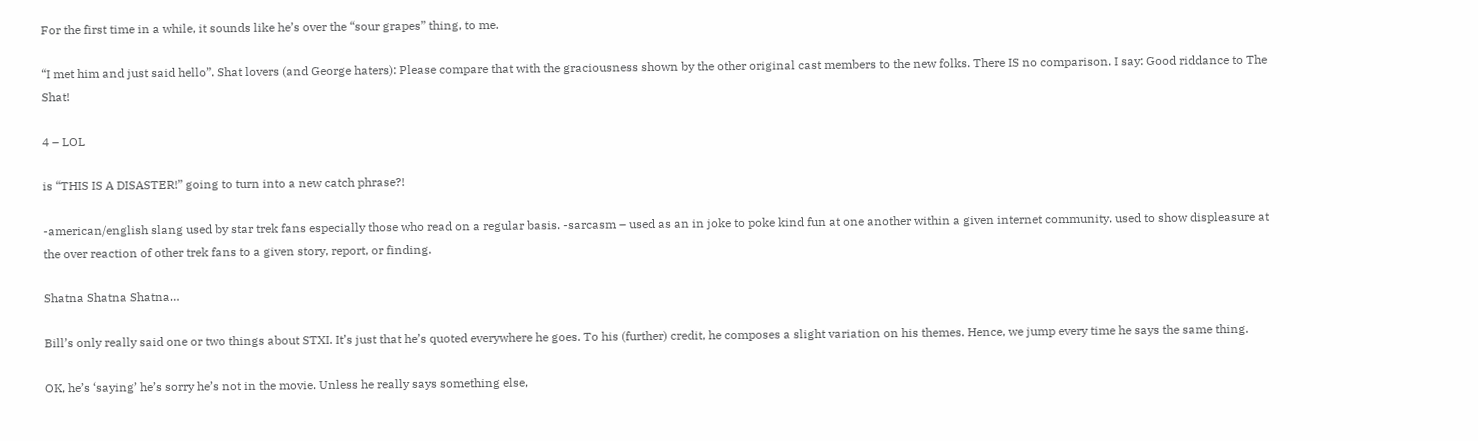For the first time in a while, it sounds like he’s over the “sour grapes” thing, to me.

“I met him and just said hello”. Shat lovers (and George haters): Please compare that with the graciousness shown by the other original cast members to the new folks. There IS no comparison. I say: Good riddance to The Shat!

4 – LOL

is “THIS IS A DISASTER!” going to turn into a new catch phrase?!

-american/english slang used by star trek fans especially those who read on a regular basis. -sarcasm – used as an in joke to poke kind fun at one another within a given internet community. used to show displeasure at the over reaction of other trek fans to a given story, report, or finding.

Shatna Shatna Shatna…

Bill’s only really said one or two things about STXI. It’s just that he’s quoted everywhere he goes. To his (further) credit, he composes a slight variation on his themes. Hence, we jump every time he says the same thing.

OK, he’s ‘saying’ he’s sorry he’s not in the movie. Unless he really says something else,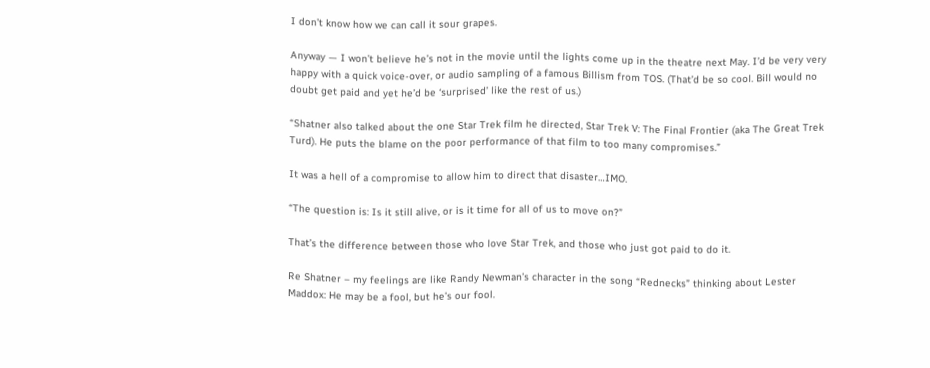I don’t know how we can call it sour grapes.

Anyway — I won’t believe he’s not in the movie until the lights come up in the theatre next May. I’d be very very happy with a quick voice-over, or audio sampling of a famous Billism from TOS. (That’d be so cool. Bill would no doubt get paid and yet he’d be ‘surprised’ like the rest of us.)

“Shatner also talked about the one Star Trek film he directed, Star Trek V: The Final Frontier (aka The Great Trek Turd). He puts the blame on the poor performance of that film to too many compromises.”

It was a hell of a compromise to allow him to direct that disaster…IMO.

“The question is: Is it still alive, or is it time for all of us to move on?”

That’s the difference between those who love Star Trek, and those who just got paid to do it.

Re Shatner – my feelings are like Randy Newman’s character in the song “Rednecks” thinking about Lester Maddox: He may be a fool, but he’s our fool.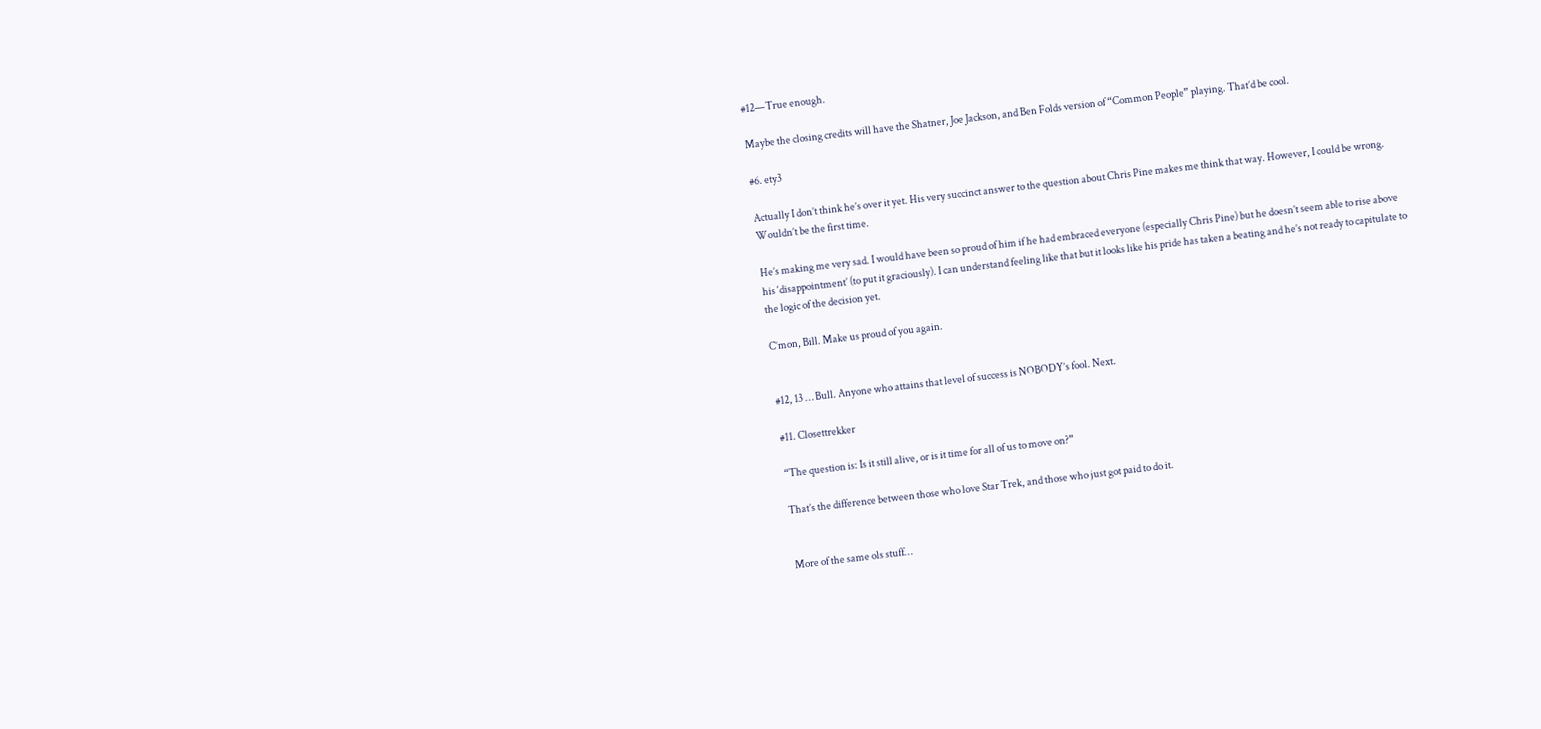#12—True enough.

Maybe the closing credits will have the Shatner, Joe Jackson, and Ben Folds version of “Common People” playing. That’d be cool.

#6. ety3

Actually I don’t think he’s over it yet. His very succinct answer to the question about Chris Pine makes me think that way. However, I could be wrong. Wouldn’t be the first time.

He’s making me very sad. I would have been so proud of him if he had embraced everyone (especially Chris Pine) but he doesn’t seem able to rise above his ‘disappointment’ (to put it graciously). I can understand feeling like that but it looks like his pride has taken a beating and he’s not ready to capitulate to the logic of the decision yet.

C’mon, Bill. Make us proud of you again.


#12, 13 … Bull. Anyone who attains that level of success is NOBODY’s fool. Next.

#11. Closettrekker

“The question is: Is it still alive, or is it time for all of us to move on?”

That’s the difference between those who love Star Trek, and those who just got paid to do it.


More of the same ols stuff…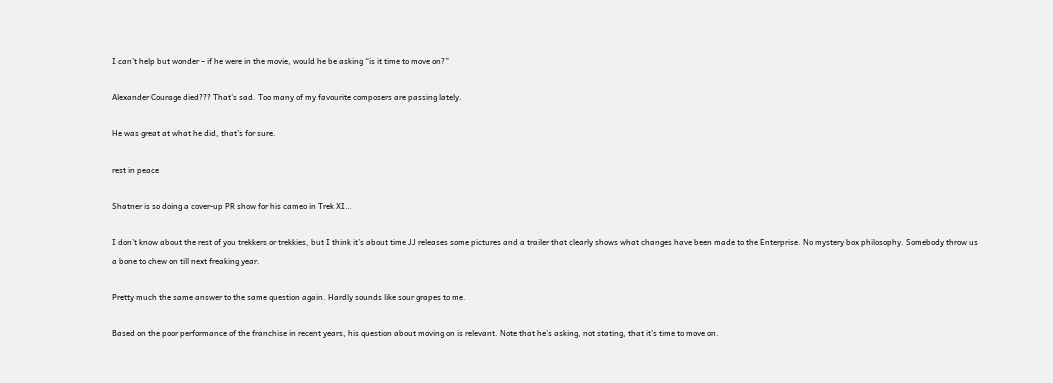I can’t help but wonder – if he were in the movie, would he be asking “is it time to move on?”

Alexander Courage died??? That’s sad. Too many of my favourite composers are passing lately.

He was great at what he did, that’s for sure.

rest in peace

Shatner is so doing a cover-up PR show for his cameo in Trek XI…

I don’t know about the rest of you trekkers or trekkies, but I think it’s about time JJ releases some pictures and a trailer that clearly shows what changes have been made to the Enterprise. No mystery box philosophy. Somebody throw us a bone to chew on till next freaking year.

Pretty much the same answer to the same question again. Hardly sounds like sour grapes to me.

Based on the poor performance of the franchise in recent years, his question about moving on is relevant. Note that he’s asking, not stating, that it’s time to move on.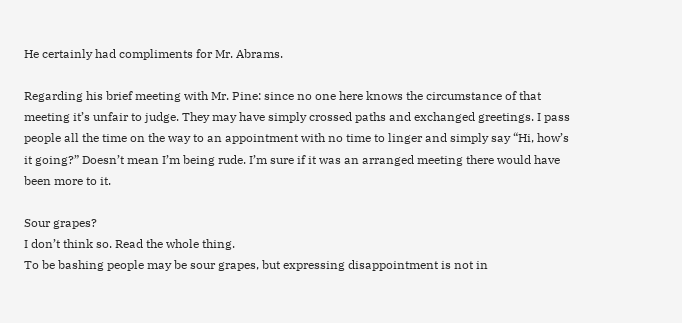He certainly had compliments for Mr. Abrams.

Regarding his brief meeting with Mr. Pine: since no one here knows the circumstance of that meeting it’s unfair to judge. They may have simply crossed paths and exchanged greetings. I pass people all the time on the way to an appointment with no time to linger and simply say “Hi, how’s it going?” Doesn’t mean I’m being rude. I’m sure if it was an arranged meeting there would have been more to it.

Sour grapes?
I don’t think so. Read the whole thing.
To be bashing people may be sour grapes, but expressing disappointment is not in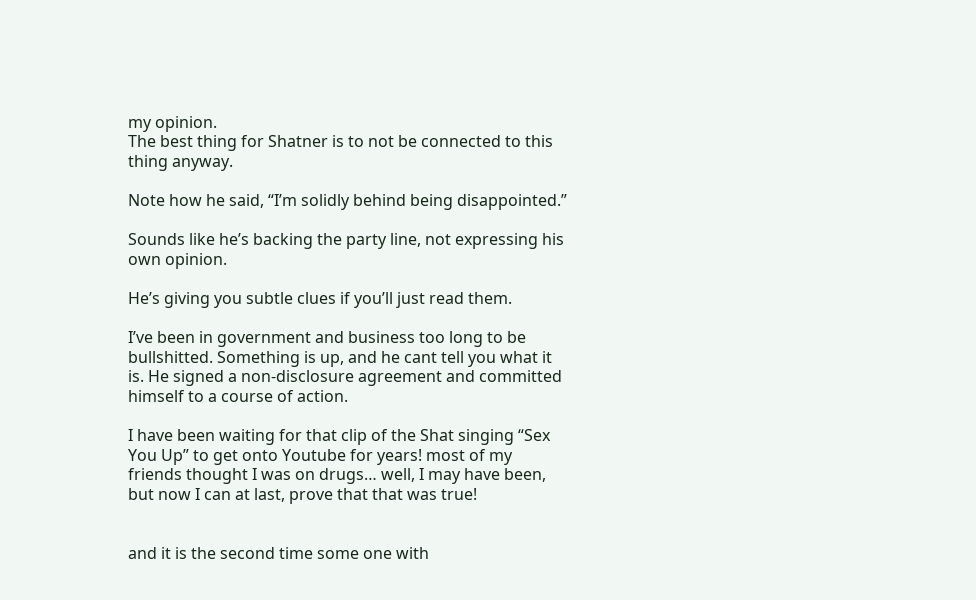my opinion.
The best thing for Shatner is to not be connected to this thing anyway.

Note how he said, “I’m solidly behind being disappointed.”

Sounds like he’s backing the party line, not expressing his own opinion.

He’s giving you subtle clues if you’ll just read them.

I’ve been in government and business too long to be bullshitted. Something is up, and he cant tell you what it is. He signed a non-disclosure agreement and committed himself to a course of action.

I have been waiting for that clip of the Shat singing “Sex You Up” to get onto Youtube for years! most of my friends thought I was on drugs… well, I may have been, but now I can at last, prove that that was true!


and it is the second time some one with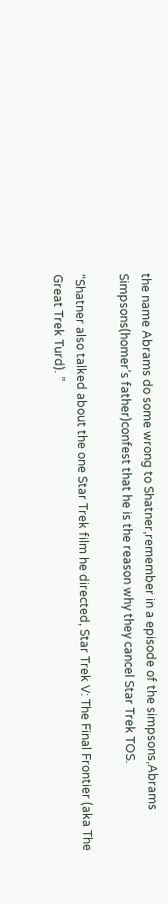the name Abrams do some wrong to Shatner,remember in a episode of the simpsons,Abrams Simpsons(homer’s father)confest that he is the reason why they cancel Star Trek TOS.

“Shatner also talked about the one Star Trek film he directed, Star Trek V: The Final Frontier (aka The Great Trek Turd). ”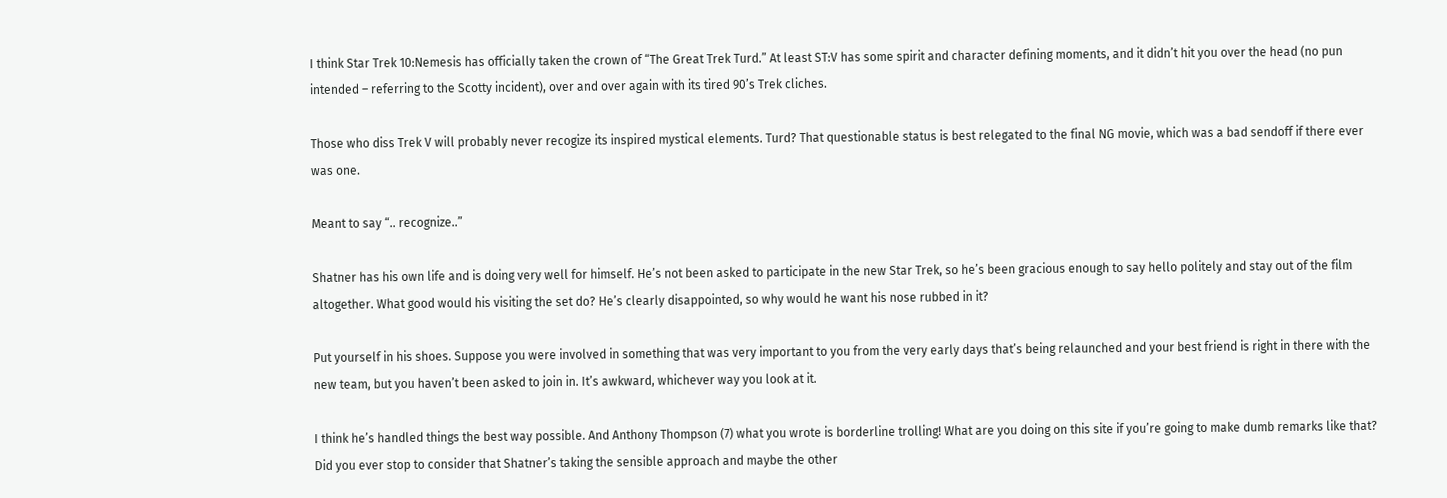I think Star Trek 10:Nemesis has officially taken the crown of “The Great Trek Turd.” At least ST:V has some spirit and character defining moments, and it didn’t hit you over the head (no pun intended – referring to the Scotty incident), over and over again with its tired 90’s Trek cliches.

Those who diss Trek V will probably never recogize its inspired mystical elements. Turd? That questionable status is best relegated to the final NG movie, which was a bad sendoff if there ever was one.

Meant to say “.. recognize..”

Shatner has his own life and is doing very well for himself. He’s not been asked to participate in the new Star Trek, so he’s been gracious enough to say hello politely and stay out of the film altogether. What good would his visiting the set do? He’s clearly disappointed, so why would he want his nose rubbed in it?

Put yourself in his shoes. Suppose you were involved in something that was very important to you from the very early days that’s being relaunched and your best friend is right in there with the new team, but you haven’t been asked to join in. It’s awkward, whichever way you look at it.

I think he’s handled things the best way possible. And Anthony Thompson (7) what you wrote is borderline trolling! What are you doing on this site if you’re going to make dumb remarks like that? Did you ever stop to consider that Shatner’s taking the sensible approach and maybe the other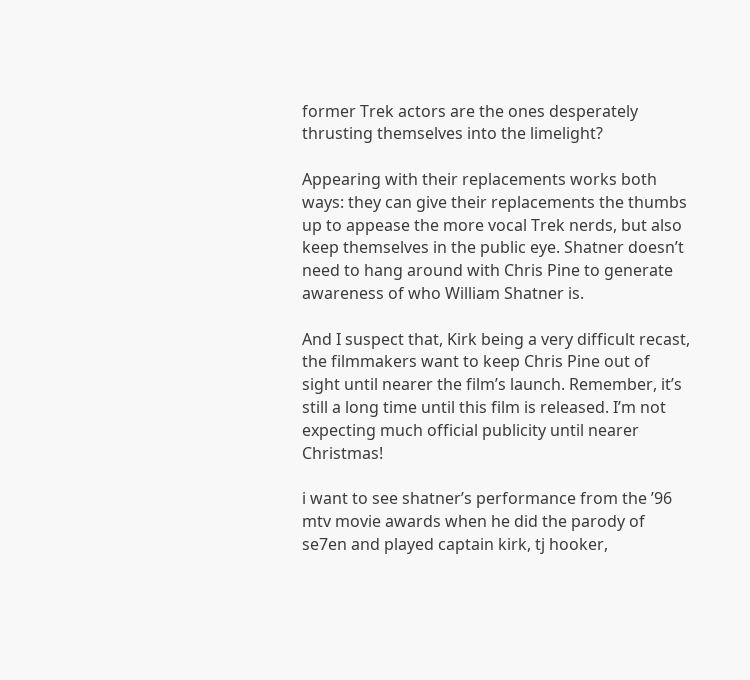former Trek actors are the ones desperately thrusting themselves into the limelight?

Appearing with their replacements works both ways: they can give their replacements the thumbs up to appease the more vocal Trek nerds, but also keep themselves in the public eye. Shatner doesn’t need to hang around with Chris Pine to generate awareness of who William Shatner is.

And I suspect that, Kirk being a very difficult recast, the filmmakers want to keep Chris Pine out of sight until nearer the film’s launch. Remember, it’s still a long time until this film is released. I’m not expecting much official publicity until nearer Christmas!

i want to see shatner’s performance from the ’96 mtv movie awards when he did the parody of se7en and played captain kirk, tj hooker,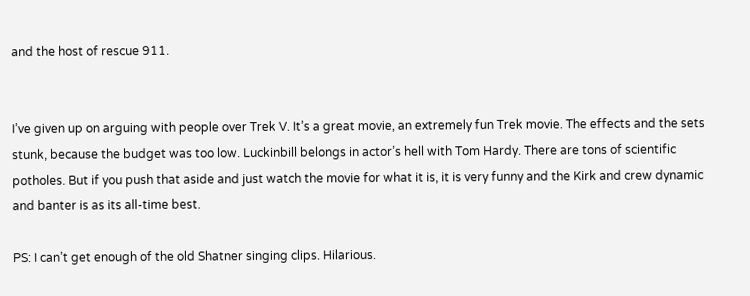and the host of rescue 911.


I’ve given up on arguing with people over Trek V. It’s a great movie, an extremely fun Trek movie. The effects and the sets stunk, because the budget was too low. Luckinbill belongs in actor’s hell with Tom Hardy. There are tons of scientific potholes. But if you push that aside and just watch the movie for what it is, it is very funny and the Kirk and crew dynamic and banter is as its all-time best.

PS: I can’t get enough of the old Shatner singing clips. Hilarious.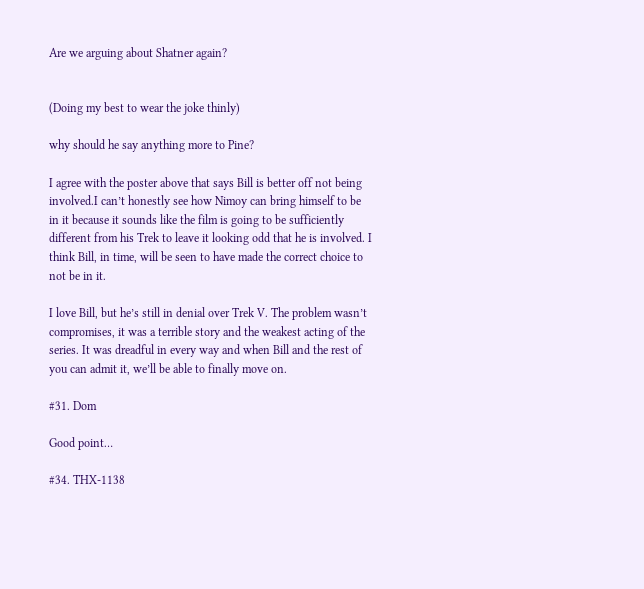Are we arguing about Shatner again?


(Doing my best to wear the joke thinly)

why should he say anything more to Pine?

I agree with the poster above that says Bill is better off not being involved.I can’t honestly see how Nimoy can bring himself to be in it because it sounds like the film is going to be sufficiently different from his Trek to leave it looking odd that he is involved. I think Bill, in time, will be seen to have made the correct choice to not be in it.

I love Bill, but he’s still in denial over Trek V. The problem wasn’t compromises, it was a terrible story and the weakest acting of the series. It was dreadful in every way and when Bill and the rest of you can admit it, we’ll be able to finally move on.

#31. Dom

Good point…

#34. THX-1138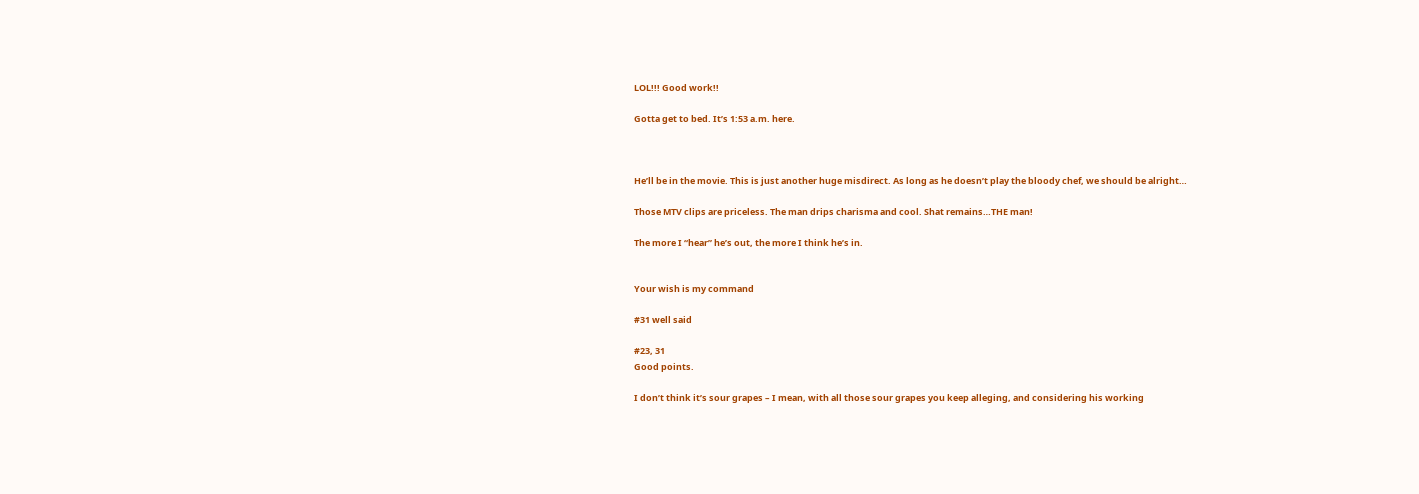LOL!!! Good work!!

Gotta get to bed. It’s 1:53 a.m. here.



He’ll be in the movie. This is just another huge misdirect. As long as he doesn’t play the bloody chef, we should be alright…

Those MTV clips are priceless. The man drips charisma and cool. Shat remains…THE man!

The more I “hear” he’s out, the more I think he’s in.


Your wish is my command

#31 well said

#23, 31
Good points.

I don’t think it’s sour grapes – I mean, with all those sour grapes you keep alleging, and considering his working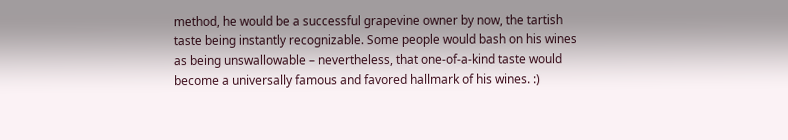method, he would be a successful grapevine owner by now, the tartish taste being instantly recognizable. Some people would bash on his wines as being unswallowable – nevertheless, that one-of-a-kind taste would become a universally famous and favored hallmark of his wines. :)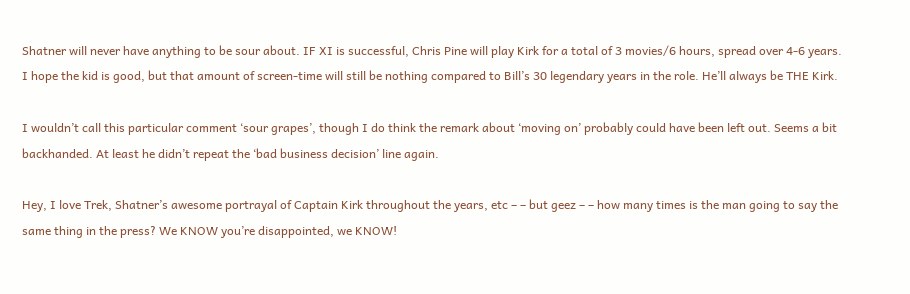Shatner will never have anything to be sour about. IF XI is successful, Chris Pine will play Kirk for a total of 3 movies/6 hours, spread over 4-6 years. I hope the kid is good, but that amount of screen-time will still be nothing compared to Bill’s 30 legendary years in the role. He’ll always be THE Kirk.

I wouldn’t call this particular comment ‘sour grapes’, though I do think the remark about ‘moving on’ probably could have been left out. Seems a bit backhanded. At least he didn’t repeat the ‘bad business decision’ line again.

Hey, I love Trek, Shatner’s awesome portrayal of Captain Kirk throughout the years, etc – – but geez – – how many times is the man going to say the same thing in the press? We KNOW you’re disappointed, we KNOW!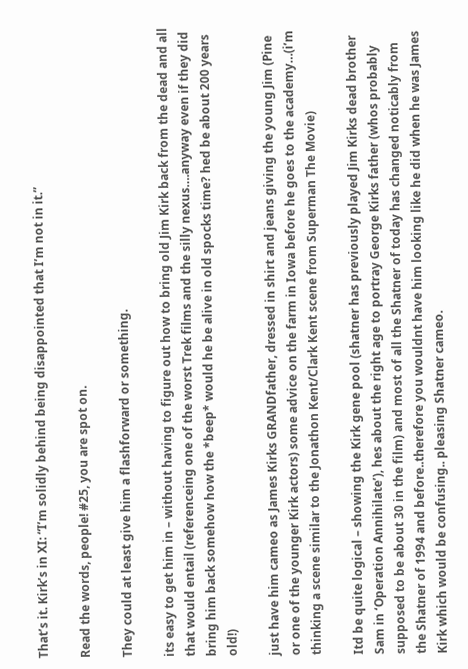That’s it. Kirk’s in XI: “I’m solidly behind being disappointed that I’m not in it.”

Read the words, people! #25, you are spot on.

They could at least give him a flashforward or something.

its easy to get him in – without having to figure out how to bring old Jim Kirk back from the dead and all that would entail (referenceing one of the worst Trek films and the silly nexus….anyway even if they did bring him back somehow how the *beep* would he be alive in old spocks time? hed be about 200 years old!)

just have him cameo as James Kirks GRANDfather, dressed in shirt and jeans giving the young Jim (Pine or one of the younger Kirk actors) some advice on the farm in Iowa before he goes to the academy…(i’m thinking a scene similar to the Jonathon Kent/Clark Kent scene from Superman The Movie)

Itd be quite logical – showing the Kirk gene pool (shatner has previously played Jim Kirks dead brother Sam in ‘Operation Annihilate’), hes about the right age to portray George Kirks father (whos probably supposed to be about 30 in the film) and most of all the Shatner of today has changed noticably from the Shatner of 1994 and before..therefore you wouldnt have him looking like he did when he was James Kirk which would be confusing.. pleasing Shatner cameo.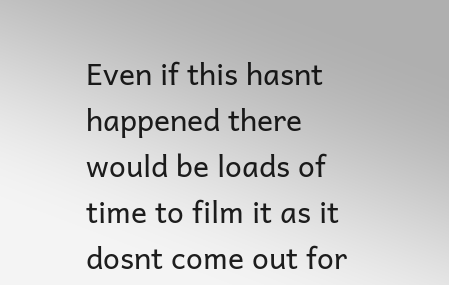Even if this hasnt happened there would be loads of time to film it as it dosnt come out for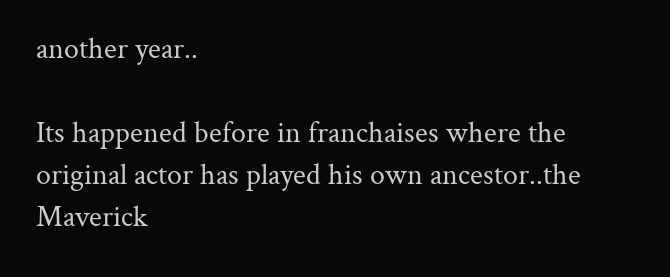another year..

Its happened before in franchaises where the original actor has played his own ancestor..the Maverick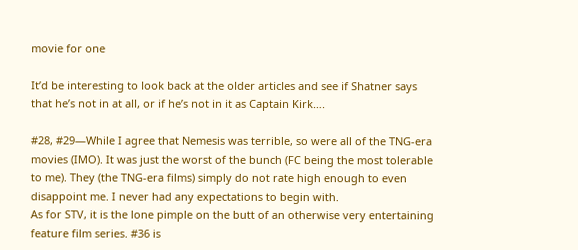movie for one

It’d be interesting to look back at the older articles and see if Shatner says that he’s not in at all, or if he’s not in it as Captain Kirk….

#28, #29—While I agree that Nemesis was terrible, so were all of the TNG-era movies (IMO). It was just the worst of the bunch (FC being the most tolerable to me). They (the TNG-era films) simply do not rate high enough to even disappoint me. I never had any expectations to begin with.
As for STV, it is the lone pimple on the butt of an otherwise very entertaining feature film series. #36 is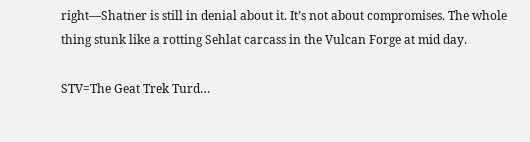right—Shatner is still in denial about it. It’s not about compromises. The whole thing stunk like a rotting Sehlat carcass in the Vulcan Forge at mid day.

STV=The Geat Trek Turd…